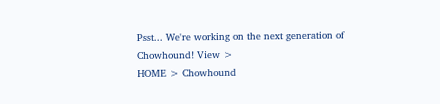Psst... We're working on the next generation of Chowhound! View >
HOME > Chowhound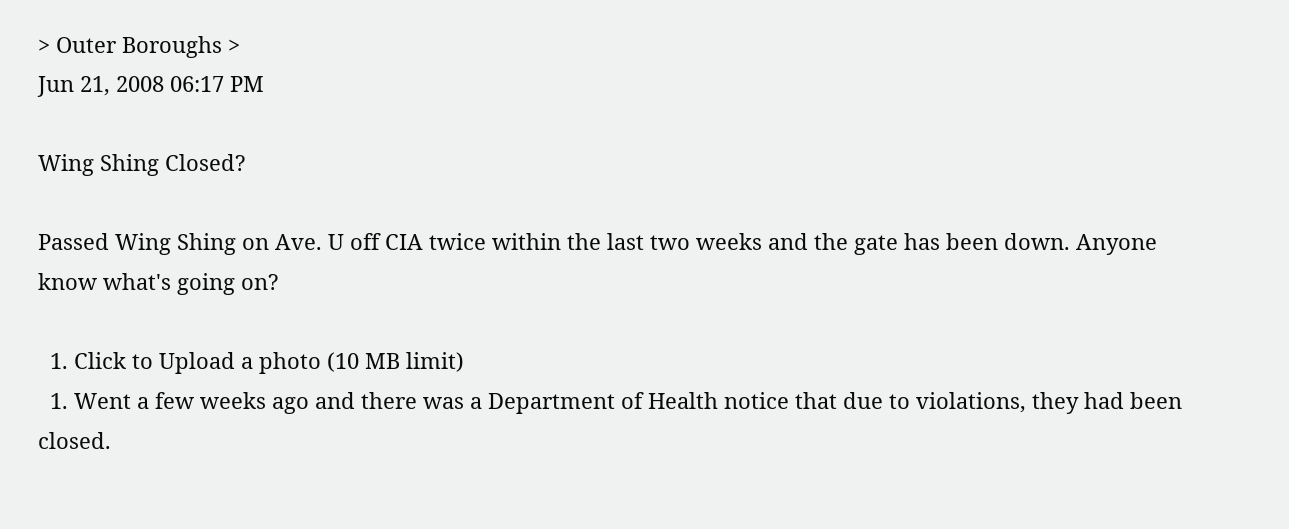> Outer Boroughs >
Jun 21, 2008 06:17 PM

Wing Shing Closed?

Passed Wing Shing on Ave. U off CIA twice within the last two weeks and the gate has been down. Anyone know what's going on?

  1. Click to Upload a photo (10 MB limit)
  1. Went a few weeks ago and there was a Department of Health notice that due to violations, they had been closed.